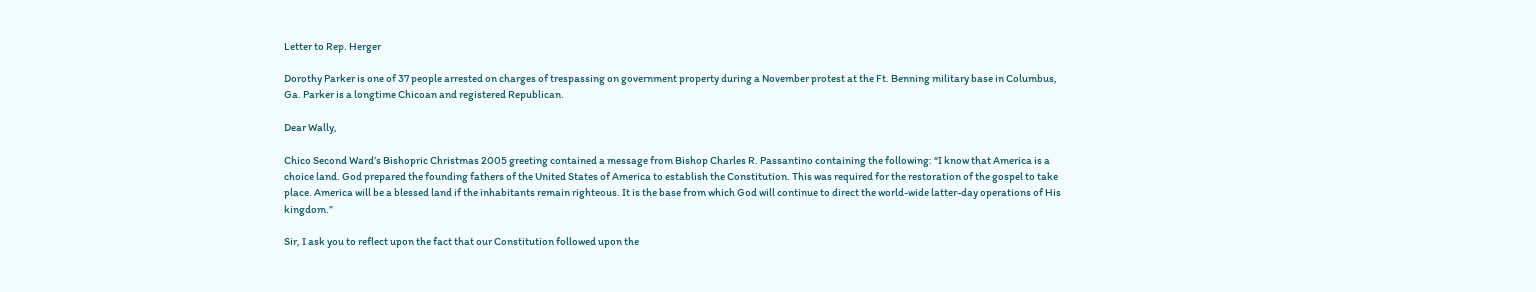Letter to Rep. Herger

Dorothy Parker is one of 37 people arrested on charges of trespassing on government property during a November protest at the Ft. Benning military base in Columbus, Ga. Parker is a longtime Chicoan and registered Republican.

Dear Wally,

Chico Second Ward’s Bishopric Christmas 2005 greeting contained a message from Bishop Charles R. Passantino containing the following: “I know that America is a choice land. God prepared the founding fathers of the United States of America to establish the Constitution. This was required for the restoration of the gospel to take place. America will be a blessed land if the inhabitants remain righteous. It is the base from which God will continue to direct the world-wide latter-day operations of His kingdom.”

Sir, I ask you to reflect upon the fact that our Constitution followed upon the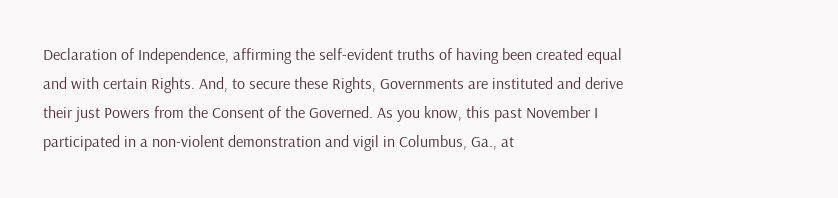Declaration of Independence, affirming the self-evident truths of having been created equal and with certain Rights. And, to secure these Rights, Governments are instituted and derive their just Powers from the Consent of the Governed. As you know, this past November I participated in a non-violent demonstration and vigil in Columbus, Ga., at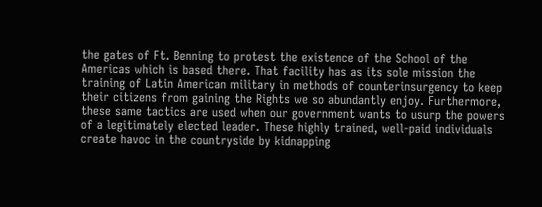the gates of Ft. Benning to protest the existence of the School of the Americas which is based there. That facility has as its sole mission the training of Latin American military in methods of counterinsurgency to keep their citizens from gaining the Rights we so abundantly enjoy. Furthermore, these same tactics are used when our government wants to usurp the powers of a legitimately elected leader. These highly trained, well-paid individuals create havoc in the countryside by kidnapping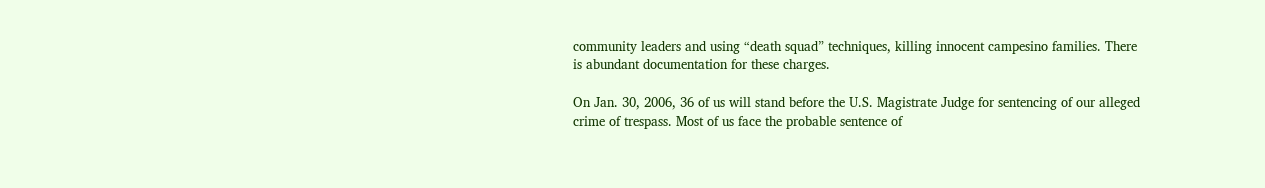community leaders and using “death squad” techniques, killing innocent campesino families. There is abundant documentation for these charges.

On Jan. 30, 2006, 36 of us will stand before the U.S. Magistrate Judge for sentencing of our alleged crime of trespass. Most of us face the probable sentence of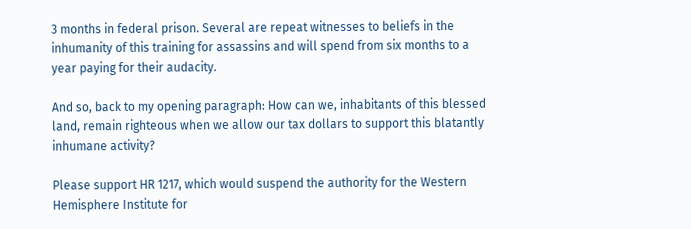3 months in federal prison. Several are repeat witnesses to beliefs in the inhumanity of this training for assassins and will spend from six months to a year paying for their audacity.

And so, back to my opening paragraph: How can we, inhabitants of this blessed land, remain righteous when we allow our tax dollars to support this blatantly inhumane activity?

Please support HR 1217, which would suspend the authority for the Western Hemisphere Institute for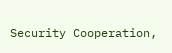Security Cooperation,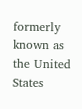formerly known as the United States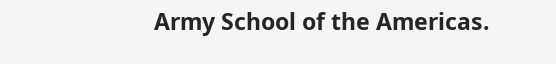Army School of the Americas.